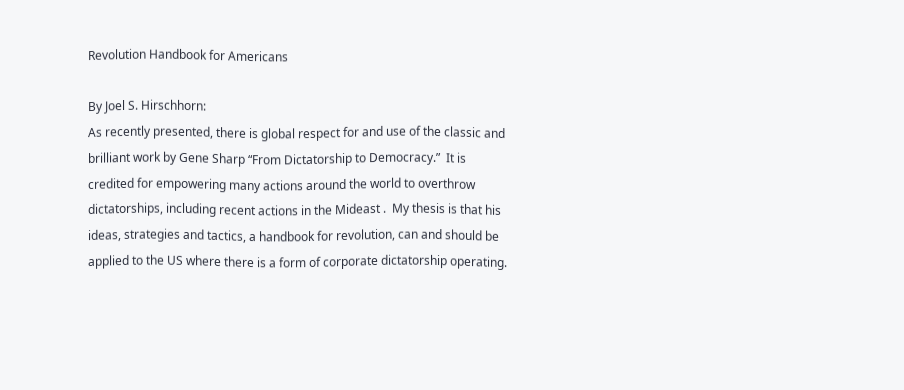Revolution Handbook for Americans

By Joel S. Hirschhorn:
As recently presented, there is global respect for and use of the classic and brilliant work by Gene Sharp “From Dictatorship to Democracy.”  It is credited for empowering many actions around the world to overthrow dictatorships, including recent actions in the Mideast .  My thesis is that his ideas, strategies and tactics, a handbook for revolution, can and should be applied to the US where there is a form of corporate dictatorship operating.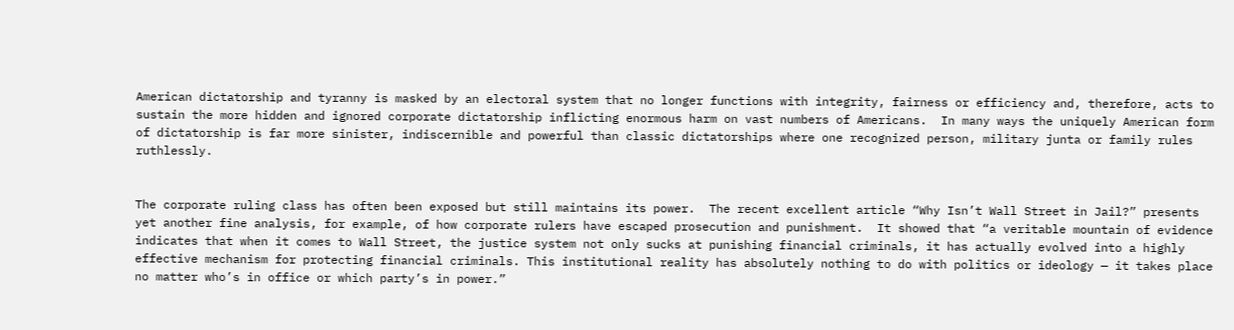American dictatorship and tyranny is masked by an electoral system that no longer functions with integrity, fairness or efficiency and, therefore, acts to sustain the more hidden and ignored corporate dictatorship inflicting enormous harm on vast numbers of Americans.  In many ways the uniquely American form of dictatorship is far more sinister, indiscernible and powerful than classic dictatorships where one recognized person, military junta or family rules ruthlessly.


The corporate ruling class has often been exposed but still maintains its power.  The recent excellent article “Why Isn’t Wall Street in Jail?” presents yet another fine analysis, for example, of how corporate rulers have escaped prosecution and punishment.  It showed that “a veritable mountain of evidence indicates that when it comes to Wall Street, the justice system not only sucks at punishing financial criminals, it has actually evolved into a highly effective mechanism for protecting financial criminals. This institutional reality has absolutely nothing to do with politics or ideology — it takes place no matter who’s in office or which party’s in power.”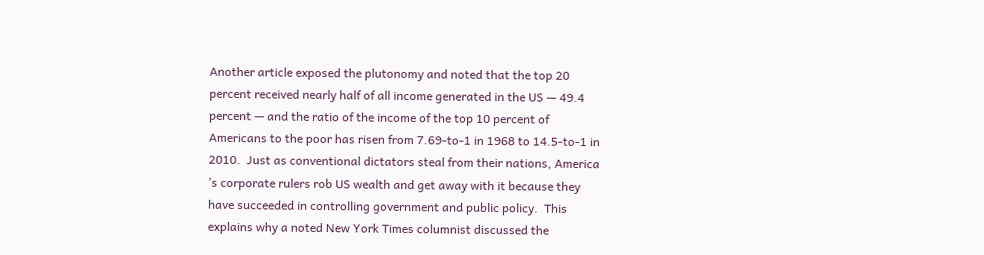Another article exposed the plutonomy and noted that the top 20 percent received nearly half of all income generated in the US — 49.4 percent — and the ratio of the income of the top 10 percent of Americans to the poor has risen from 7.69-to-1 in 1968 to 14.5-to-1 in 2010.  Just as conventional dictators steal from their nations, America ’s corporate rulers rob US wealth and get away with it because they have succeeded in controlling government and public policy.  This explains why a noted New York Times columnist discussed the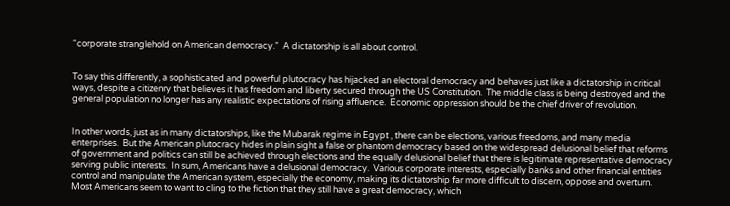“corporate stranglehold on American democracy.”  A dictatorship is all about control.


To say this differently, a sophisticated and powerful plutocracy has hijacked an electoral democracy and behaves just like a dictatorship in critical ways, despite a citizenry that believes it has freedom and liberty secured through the US Constitution.  The middle class is being destroyed and the general population no longer has any realistic expectations of rising affluence.  Economic oppression should be the chief driver of revolution.


In other words, just as in many dictatorships, like the Mubarak regime in Egypt , there can be elections, various freedoms, and many media enterprises.  But the American plutocracy hides in plain sight a false or phantom democracy based on the widespread delusional belief that reforms of government and politics can still be achieved through elections and the equally delusional belief that there is legitimate representative democracy serving public interests.  In sum, Americans have a delusional democracy.  Various corporate interests, especially banks and other financial entities control and manipulate the American system, especially the economy, making its dictatorship far more difficult to discern, oppose and overturn.  Most Americans seem to want to cling to the fiction that they still have a great democracy, which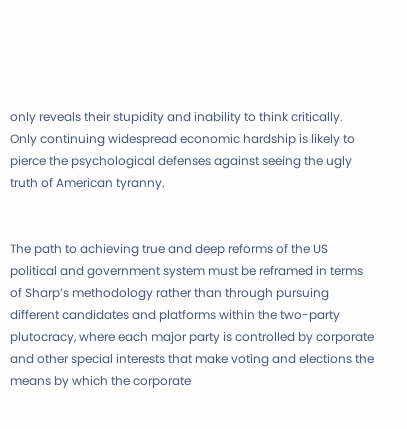only reveals their stupidity and inability to think critically.  Only continuing widespread economic hardship is likely to pierce the psychological defenses against seeing the ugly truth of American tyranny.


The path to achieving true and deep reforms of the US political and government system must be reframed in terms of Sharp’s methodology rather than through pursuing different candidates and platforms within the two-party plutocracy, where each major party is controlled by corporate and other special interests that make voting and elections the means by which the corporate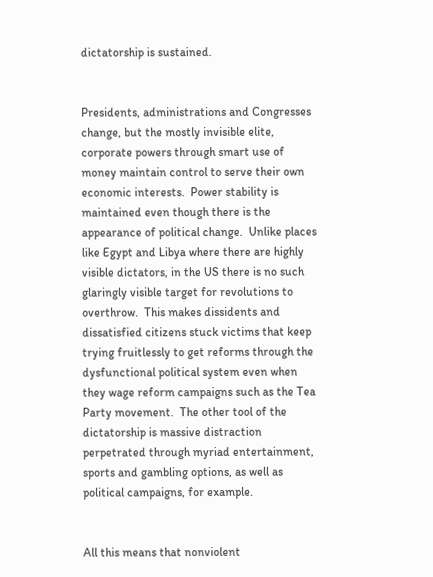dictatorship is sustained.


Presidents, administrations and Congresses change, but the mostly invisible elite, corporate powers through smart use of money maintain control to serve their own economic interests.  Power stability is maintained even though there is the appearance of political change.  Unlike places like Egypt and Libya where there are highly visible dictators, in the US there is no such glaringly visible target for revolutions to overthrow.  This makes dissidents and dissatisfied citizens stuck victims that keep trying fruitlessly to get reforms through the dysfunctional political system even when they wage reform campaigns such as the Tea Party movement.  The other tool of the dictatorship is massive distraction perpetrated through myriad entertainment, sports and gambling options, as well as political campaigns, for example.


All this means that nonviolent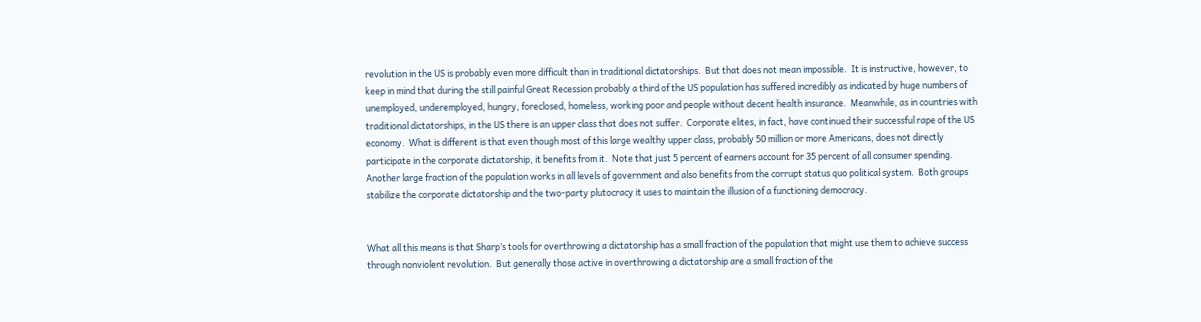revolution in the US is probably even more difficult than in traditional dictatorships.  But that does not mean impossible.  It is instructive, however, to keep in mind that during the still painful Great Recession probably a third of the US population has suffered incredibly as indicated by huge numbers of unemployed, underemployed, hungry, foreclosed, homeless, working poor and people without decent health insurance.  Meanwhile, as in countries with traditional dictatorships, in the US there is an upper class that does not suffer.  Corporate elites, in fact, have continued their successful rape of the US economy.  What is different is that even though most of this large wealthy upper class, probably 50 million or more Americans, does not directly participate in the corporate dictatorship, it benefits from it.  Note that just 5 percent of earners account for 35 percent of all consumer spending.  Another large fraction of the population works in all levels of government and also benefits from the corrupt status quo political system.  Both groups stabilize the corporate dictatorship and the two-party plutocracy it uses to maintain the illusion of a functioning democracy.


What all this means is that Sharp’s tools for overthrowing a dictatorship has a small fraction of the population that might use them to achieve success through nonviolent revolution.  But generally those active in overthrowing a dictatorship are a small fraction of the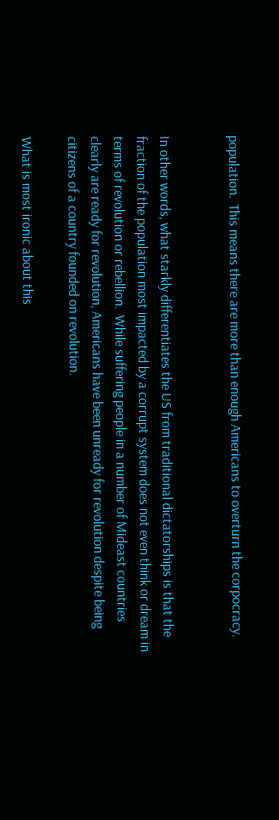population.  This means there are more than enough Americans to overturn the corpocracy.


In other words, what starkly differentiates the US from traditional dictatorships is that the fraction of the population most impacted by a corrupt system does not even think or dream in terms of revolution or rebellion.  While suffering people in a number of Mideast countries clearly are ready for revolution, Americans have been unready for revolution despite being citizens of a country founded on revolution.

What is most ironic about this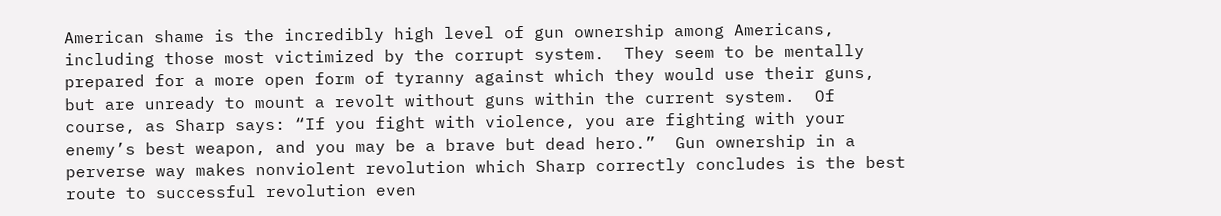American shame is the incredibly high level of gun ownership among Americans, including those most victimized by the corrupt system.  They seem to be mentally prepared for a more open form of tyranny against which they would use their guns, but are unready to mount a revolt without guns within the current system.  Of course, as Sharp says: “If you fight with violence, you are fighting with your enemy’s best weapon, and you may be a brave but dead hero.”  Gun ownership in a perverse way makes nonviolent revolution which Sharp correctly concludes is the best route to successful revolution even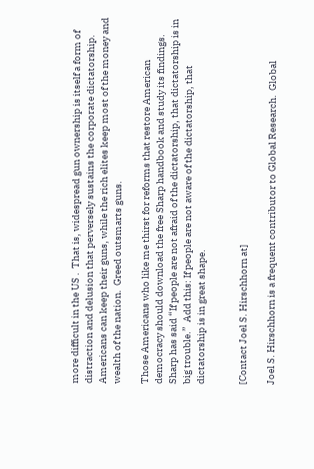more difficult in the US .  That is, widespread gun ownership is itself a form of distraction and delusion that perversely sustains the corporate dictatorship.  Americans can keep their guns, while the rich elites keep most of the money and wealth of the nation.  Greed outsmarts guns.

Those Americans who like me thirst for reforms that restore American democracy should download the free Sharp handbook and study its findings.  Sharp has said “If people are not afraid of the dictatorship, that dictatorship is in big trouble.”  Add this: If people are not aware of the dictatorship, that dictatorship is in great shape.


[Contact Joel S. Hirschhorn at]

Joel S. Hirschhorn is a frequent contributor to Global Research.  Global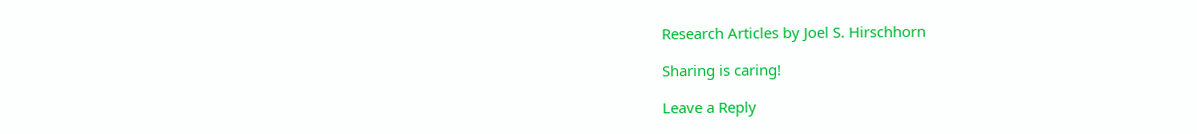Research Articles by Joel S. Hirschhorn

Sharing is caring!

Leave a Reply